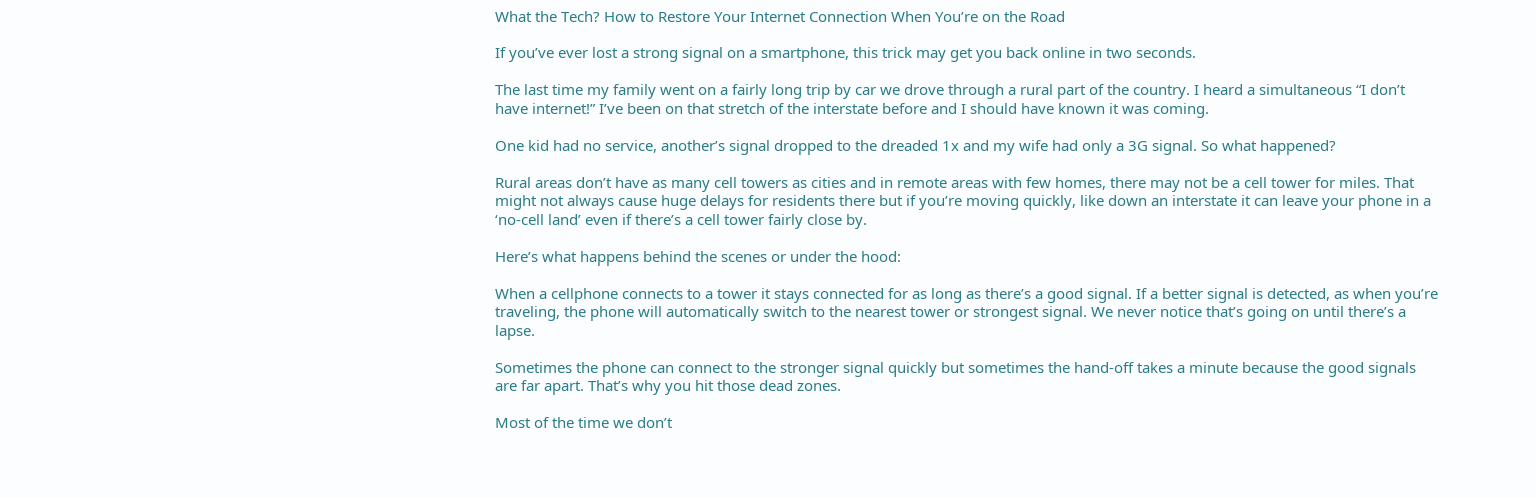What the Tech? How to Restore Your Internet Connection When You’re on the Road

If you’ve ever lost a strong signal on a smartphone, this trick may get you back online in two seconds.

The last time my family went on a fairly long trip by car we drove through a rural part of the country. I heard a simultaneous “I don’t have internet!” I’ve been on that stretch of the interstate before and I should have known it was coming.

One kid had no service, another’s signal dropped to the dreaded 1x and my wife had only a 3G signal. So what happened?

Rural areas don’t have as many cell towers as cities and in remote areas with few homes, there may not be a cell tower for miles. That might not always cause huge delays for residents there but if you’re moving quickly, like down an interstate it can leave your phone in a ‘no-cell land’ even if there’s a cell tower fairly close by.

Here’s what happens behind the scenes or under the hood:

When a cellphone connects to a tower it stays connected for as long as there’s a good signal. If a better signal is detected, as when you’re traveling, the phone will automatically switch to the nearest tower or strongest signal. We never notice that’s going on until there’s a lapse.

Sometimes the phone can connect to the stronger signal quickly but sometimes the hand-off takes a minute because the good signals are far apart. That’s why you hit those dead zones.

Most of the time we don’t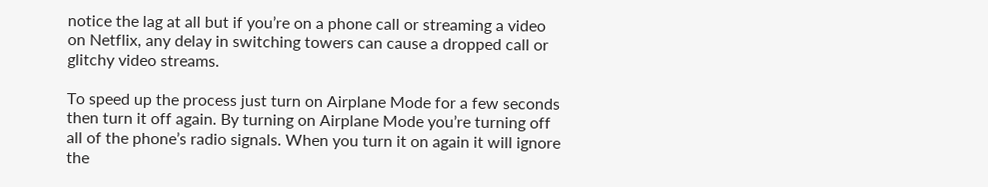notice the lag at all but if you’re on a phone call or streaming a video on Netflix, any delay in switching towers can cause a dropped call or glitchy video streams.

To speed up the process just turn on Airplane Mode for a few seconds then turn it off again. By turning on Airplane Mode you’re turning off all of the phone’s radio signals. When you turn it on again it will ignore the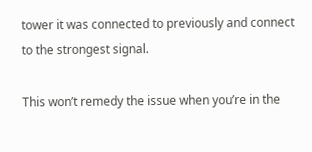tower it was connected to previously and connect to the strongest signal.

This won’t remedy the issue when you’re in the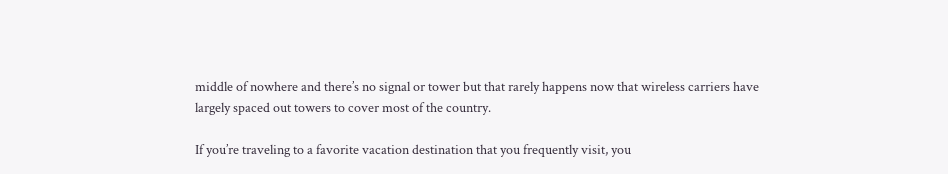middle of nowhere and there’s no signal or tower but that rarely happens now that wireless carriers have largely spaced out towers to cover most of the country.

If you’re traveling to a favorite vacation destination that you frequently visit, you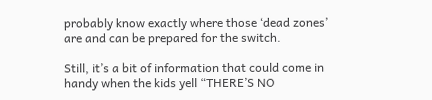probably know exactly where those ‘dead zones’ are and can be prepared for the switch.

Still, it’s a bit of information that could come in handy when the kids yell “THERE’S NO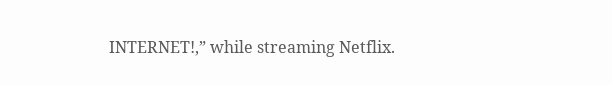INTERNET!,” while streaming Netflix.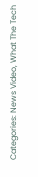Categories: News Video, What The Tech